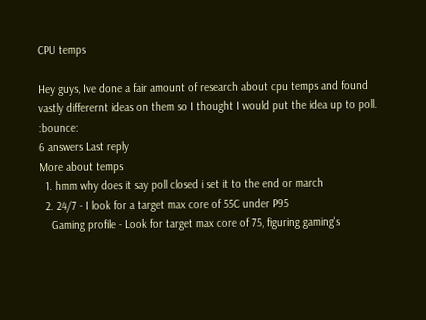CPU temps

Hey guys, Ive done a fair amount of research about cpu temps and found vastly differernt ideas on them so I thought I would put the idea up to poll. :bounce:
6 answers Last reply
More about temps
  1. hmm why does it say poll closed i set it to the end or march
  2. 24/7 - I look for a target max core of 55C under P95
    Gaming profile - Look for target max core of 75, figuring gaming's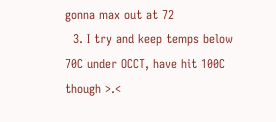gonna max out at 72
  3. I try and keep temps below 70C under OCCT, have hit 100C though >.<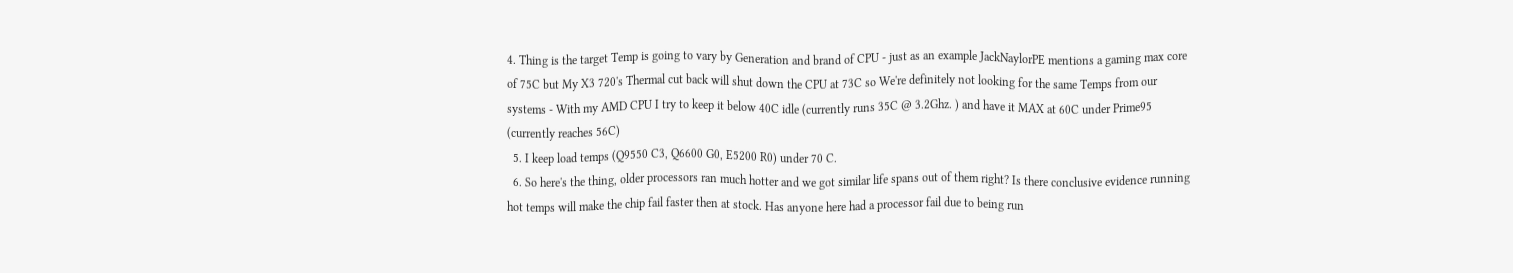4. Thing is the target Temp is going to vary by Generation and brand of CPU - just as an example JackNaylorPE mentions a gaming max core of 75C but My X3 720's Thermal cut back will shut down the CPU at 73C so We're definitely not looking for the same Temps from our systems - With my AMD CPU I try to keep it below 40C idle (currently runs 35C @ 3.2Ghz. ) and have it MAX at 60C under Prime95 (currently reaches 56C)
  5. I keep load temps (Q9550 C3, Q6600 G0, E5200 R0) under 70 C.
  6. So here's the thing, older processors ran much hotter and we got similar life spans out of them right? Is there conclusive evidence running hot temps will make the chip fail faster then at stock. Has anyone here had a processor fail due to being run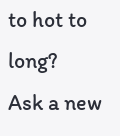to hot to long?
Ask a new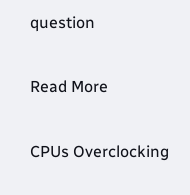question

Read More

CPUs Overclocking